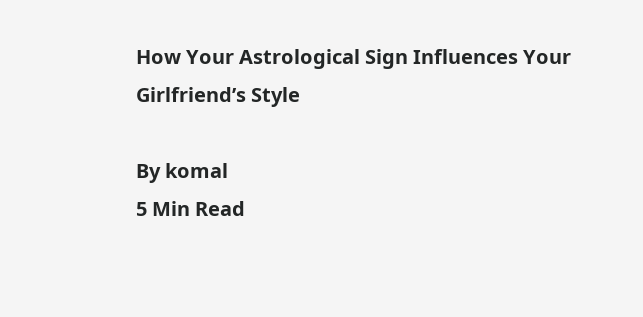How Your Astrological Sign Influences Your Girlfriend’s Style

By komal
5 Min Read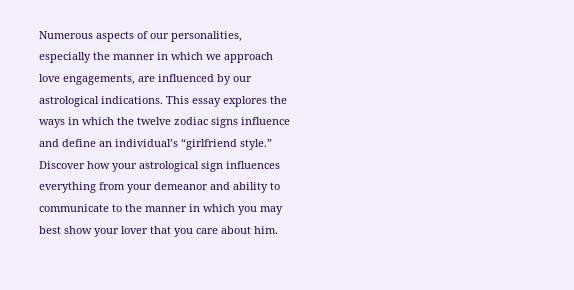Numerous aspects of our personalities, especially the manner in which we approach love engagements, are influenced by our astrological indications. This essay explores the ways in which the twelve zodiac signs influence and define an individual’s “girlfriend style.” Discover how your astrological sign influences everything from your demeanor and ability to communicate to the manner in which you may best show your lover that you care about him.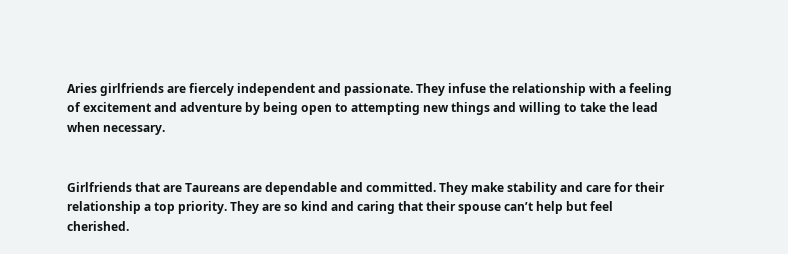Aries girlfriends are fiercely independent and passionate. They infuse the relationship with a feeling of excitement and adventure by being open to attempting new things and willing to take the lead when necessary.


Girlfriends that are Taureans are dependable and committed. They make stability and care for their relationship a top priority. They are so kind and caring that their spouse can’t help but feel cherished.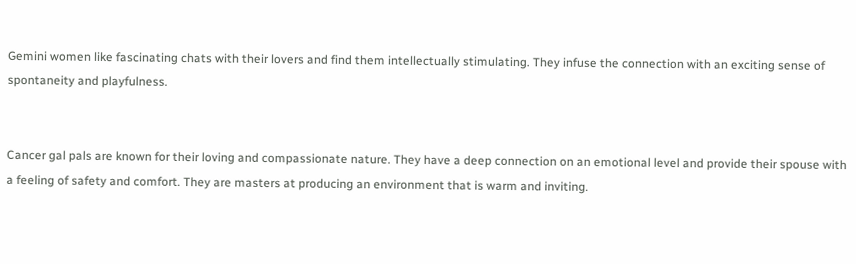Gemini women like fascinating chats with their lovers and find them intellectually stimulating. They infuse the connection with an exciting sense of spontaneity and playfulness.


Cancer gal pals are known for their loving and compassionate nature. They have a deep connection on an emotional level and provide their spouse with a feeling of safety and comfort. They are masters at producing an environment that is warm and inviting.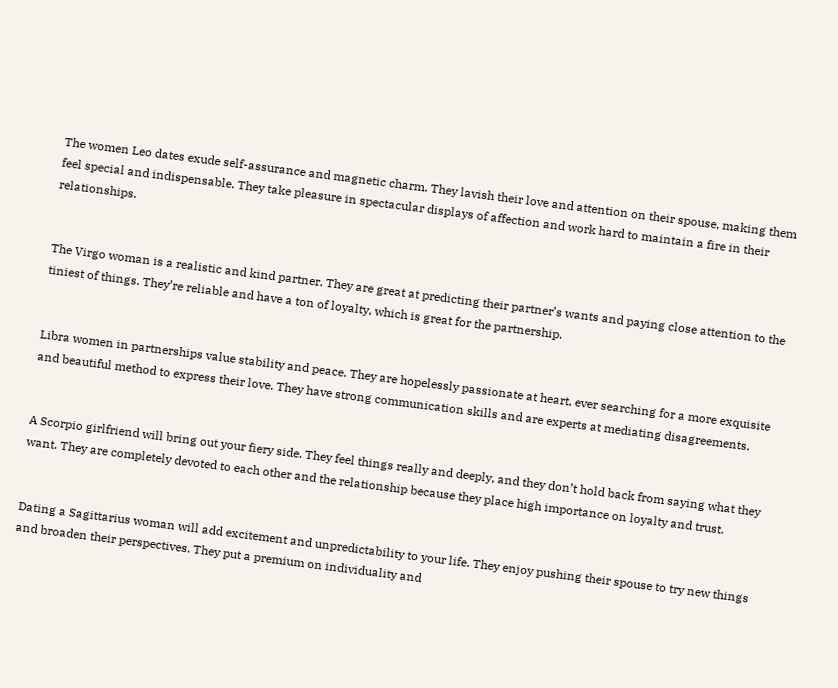The women Leo dates exude self-assurance and magnetic charm. They lavish their love and attention on their spouse, making them feel special and indispensable. They take pleasure in spectacular displays of affection and work hard to maintain a fire in their relationships.


The Virgo woman is a realistic and kind partner. They are great at predicting their partner’s wants and paying close attention to the tiniest of things. They’re reliable and have a ton of loyalty, which is great for the partnership.


Libra women in partnerships value stability and peace. They are hopelessly passionate at heart, ever searching for a more exquisite and beautiful method to express their love. They have strong communication skills and are experts at mediating disagreements.


A Scorpio girlfriend will bring out your fiery side. They feel things really and deeply, and they don’t hold back from saying what they want. They are completely devoted to each other and the relationship because they place high importance on loyalty and trust.


Dating a Sagittarius woman will add excitement and unpredictability to your life. They enjoy pushing their spouse to try new things and broaden their perspectives. They put a premium on individuality and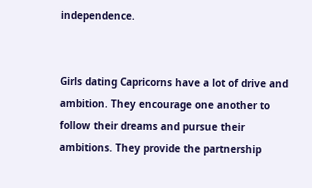independence.


Girls dating Capricorns have a lot of drive and ambition. They encourage one another to follow their dreams and pursue their ambitions. They provide the partnership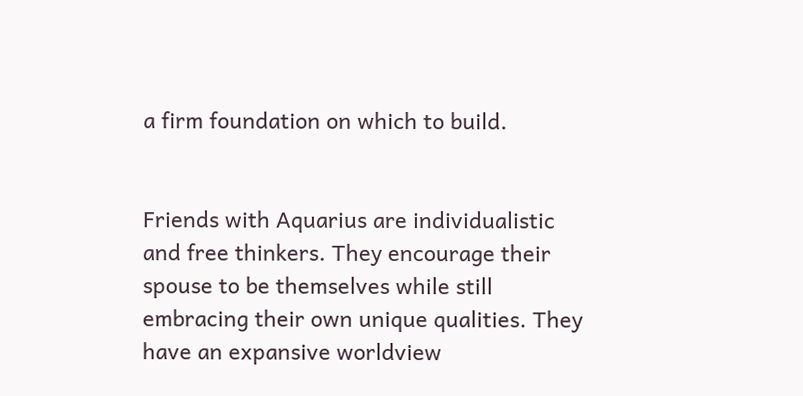a firm foundation on which to build.


Friends with Aquarius are individualistic and free thinkers. They encourage their spouse to be themselves while still embracing their own unique qualities. They have an expansive worldview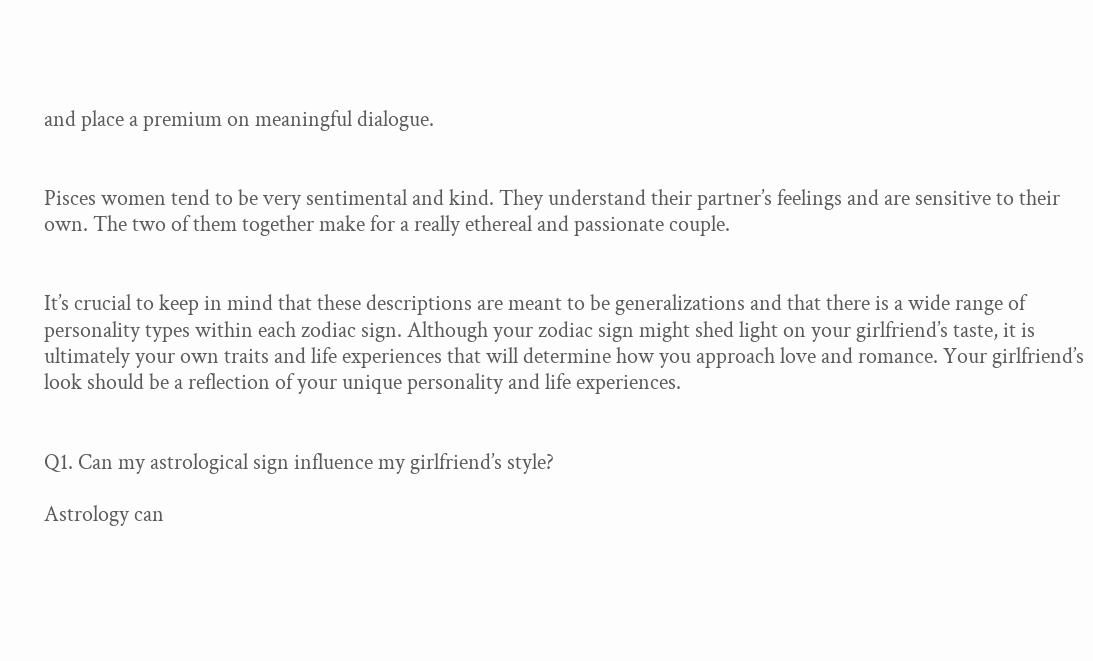and place a premium on meaningful dialogue.


Pisces women tend to be very sentimental and kind. They understand their partner’s feelings and are sensitive to their own. The two of them together make for a really ethereal and passionate couple.


It’s crucial to keep in mind that these descriptions are meant to be generalizations and that there is a wide range of personality types within each zodiac sign. Although your zodiac sign might shed light on your girlfriend’s taste, it is ultimately your own traits and life experiences that will determine how you approach love and romance. Your girlfriend’s look should be a reflection of your unique personality and life experiences.


Q1. Can my astrological sign influence my girlfriend’s style?

Astrology can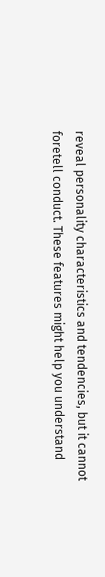reveal personality characteristics and tendencies, but it cannot foretell conduct. These features might help you understand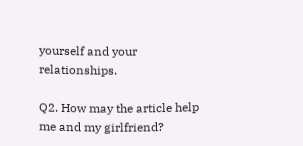yourself and your relationships.

Q2. How may the article help me and my girlfriend?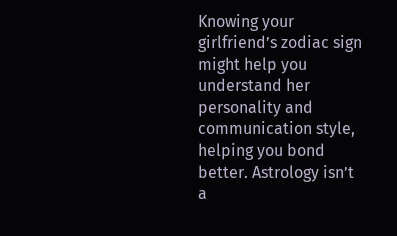Knowing your girlfriend’s zodiac sign might help you understand her personality and communication style, helping you bond better. Astrology isn’t a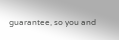guarantee, so you and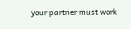your partner must work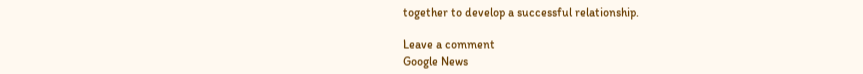together to develop a successful relationship.

Leave a comment
Google News